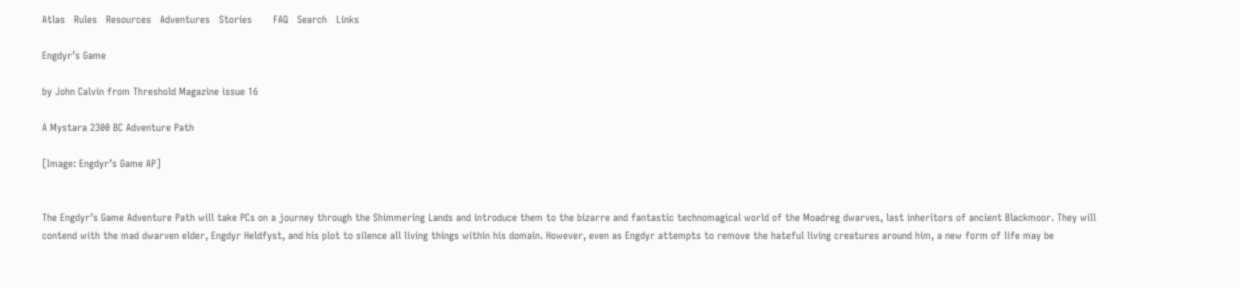Atlas   Rules   Resources   Adventures   Stories       FAQ   Search   Links

Engdyr’s Game

by John Calvin from Threshold Magazine issue 16

A Mystara 2300 BC Adventure Path

[Image: Engdyr’s Game AP]


The Engdyr’s Game Adventure Path will take PCs on a journey through the Shimmering Lands and introduce them to the bizarre and fantastic technomagical world of the Moadreg dwarves, last inheritors of ancient Blackmoor. They will contend with the mad dwarven elder, Engdyr Heldfyst, and his plot to silence all living things within his domain. However, even as Engdyr attempts to remove the hateful living creatures around him, a new form of life may be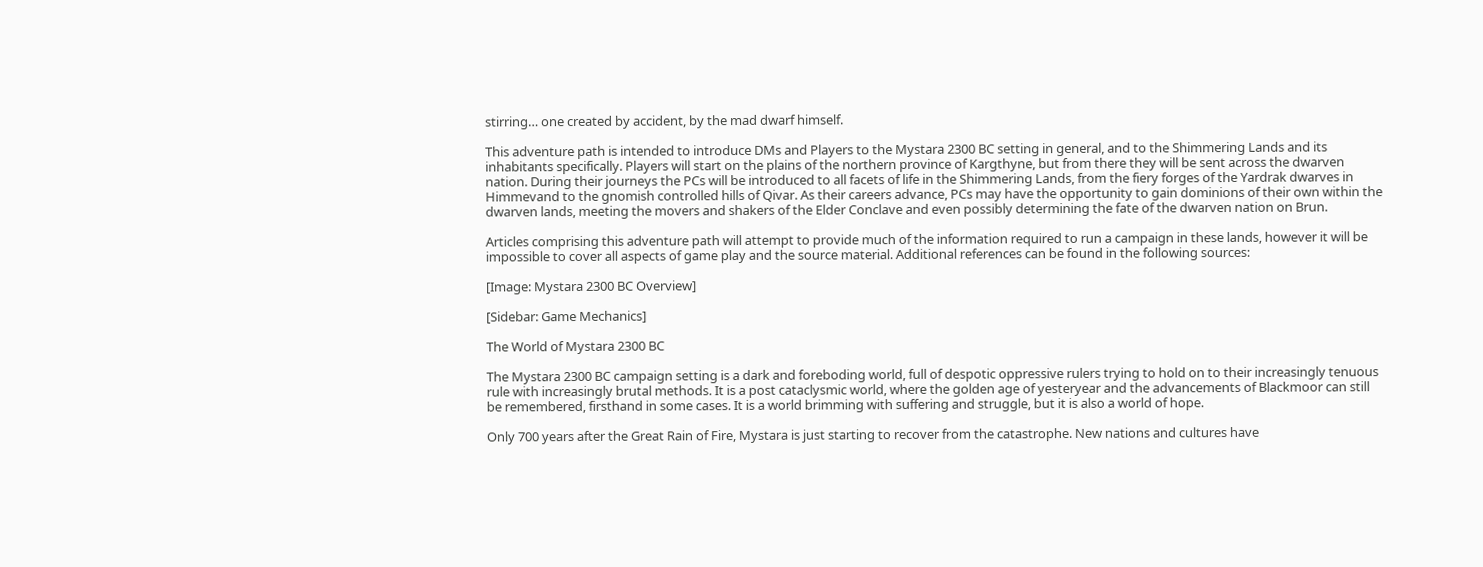stirring… one created by accident, by the mad dwarf himself.

This adventure path is intended to introduce DMs and Players to the Mystara 2300 BC setting in general, and to the Shimmering Lands and its inhabitants specifically. Players will start on the plains of the northern province of Kargthyne, but from there they will be sent across the dwarven nation. During their journeys the PCs will be introduced to all facets of life in the Shimmering Lands, from the fiery forges of the Yardrak dwarves in Himmevand to the gnomish controlled hills of Qivar. As their careers advance, PCs may have the opportunity to gain dominions of their own within the dwarven lands, meeting the movers and shakers of the Elder Conclave and even possibly determining the fate of the dwarven nation on Brun.

Articles comprising this adventure path will attempt to provide much of the information required to run a campaign in these lands, however it will be impossible to cover all aspects of game play and the source material. Additional references can be found in the following sources:

[Image: Mystara 2300 BC Overview]

[Sidebar: Game Mechanics]

The World of Mystara 2300 BC

The Mystara 2300 BC campaign setting is a dark and foreboding world, full of despotic oppressive rulers trying to hold on to their increasingly tenuous rule with increasingly brutal methods. It is a post cataclysmic world, where the golden age of yesteryear and the advancements of Blackmoor can still be remembered, firsthand in some cases. It is a world brimming with suffering and struggle, but it is also a world of hope.

Only 700 years after the Great Rain of Fire, Mystara is just starting to recover from the catastrophe. New nations and cultures have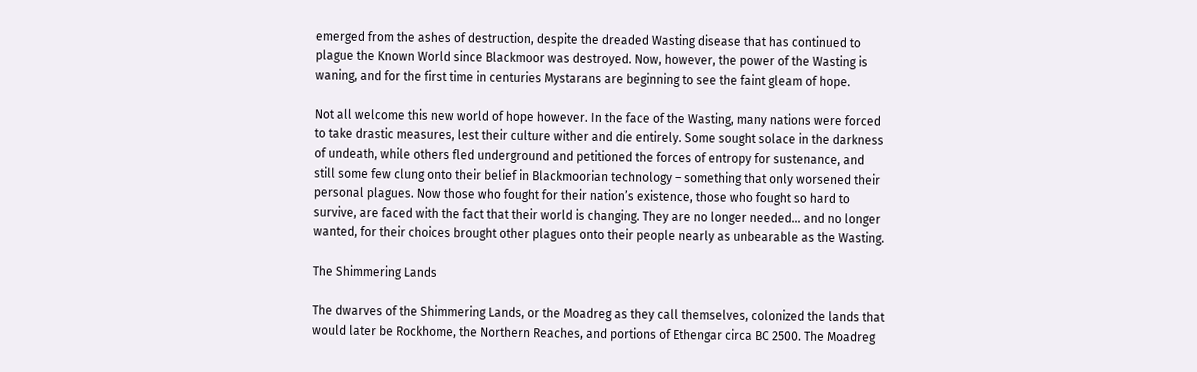emerged from the ashes of destruction, despite the dreaded Wasting disease that has continued to plague the Known World since Blackmoor was destroyed. Now, however, the power of the Wasting is waning, and for the first time in centuries Mystarans are beginning to see the faint gleam of hope.

Not all welcome this new world of hope however. In the face of the Wasting, many nations were forced to take drastic measures, lest their culture wither and die entirely. Some sought solace in the darkness of undeath, while others fled underground and petitioned the forces of entropy for sustenance, and still some few clung onto their belief in Blackmoorian technology – something that only worsened their personal plagues. Now those who fought for their nation’s existence, those who fought so hard to survive, are faced with the fact that their world is changing. They are no longer needed… and no longer wanted, for their choices brought other plagues onto their people nearly as unbearable as the Wasting.

The Shimmering Lands

The dwarves of the Shimmering Lands, or the Moadreg as they call themselves, colonized the lands that would later be Rockhome, the Northern Reaches, and portions of Ethengar circa BC 2500. The Moadreg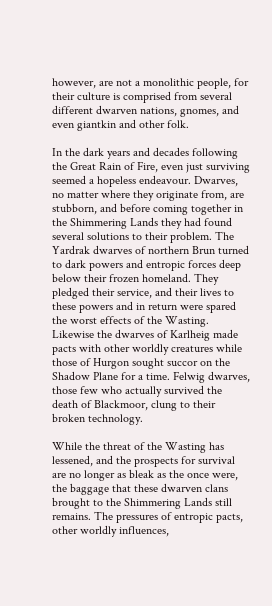however, are not a monolithic people, for their culture is comprised from several different dwarven nations, gnomes, and even giantkin and other folk.

In the dark years and decades following the Great Rain of Fire, even just surviving seemed a hopeless endeavour. Dwarves, no matter where they originate from, are stubborn, and before coming together in the Shimmering Lands they had found several solutions to their problem. The Yardrak dwarves of northern Brun turned to dark powers and entropic forces deep below their frozen homeland. They pledged their service, and their lives to these powers and in return were spared the worst effects of the Wasting. Likewise the dwarves of Karlheig made pacts with other worldly creatures while those of Hurgon sought succor on the Shadow Plane for a time. Felwig dwarves, those few who actually survived the death of Blackmoor, clung to their broken technology.

While the threat of the Wasting has lessened, and the prospects for survival are no longer as bleak as the once were, the baggage that these dwarven clans brought to the Shimmering Lands still remains. The pressures of entropic pacts, other worldly influences,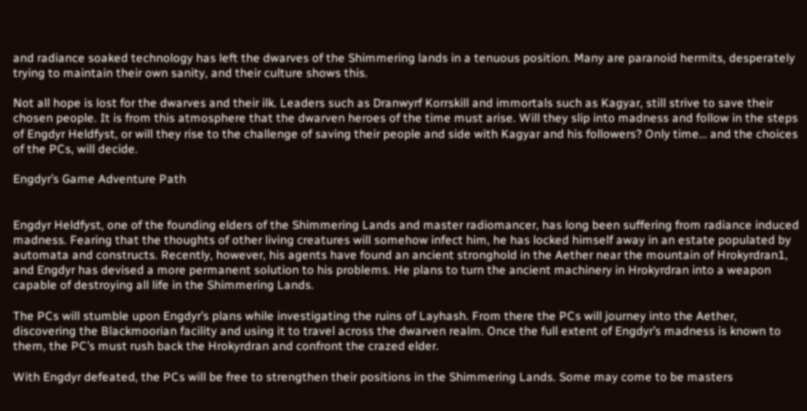and radiance soaked technology has left the dwarves of the Shimmering lands in a tenuous position. Many are paranoid hermits, desperately trying to maintain their own sanity, and their culture shows this.

Not all hope is lost for the dwarves and their ilk. Leaders such as Dranwyrf Korrskill and immortals such as Kagyar, still strive to save their chosen people. It is from this atmosphere that the dwarven heroes of the time must arise. Will they slip into madness and follow in the steps of Engdyr Heldfyst, or will they rise to the challenge of saving their people and side with Kagyar and his followers? Only time… and the choices of the PCs, will decide.

Engdyr’s Game Adventure Path


Engdyr Heldfyst, one of the founding elders of the Shimmering Lands and master radiomancer, has long been suffering from radiance induced madness. Fearing that the thoughts of other living creatures will somehow infect him, he has locked himself away in an estate populated by automata and constructs. Recently, however, his agents have found an ancient stronghold in the Aether near the mountain of Hrokyrdran1, and Engdyr has devised a more permanent solution to his problems. He plans to turn the ancient machinery in Hrokyrdran into a weapon capable of destroying all life in the Shimmering Lands.

The PCs will stumble upon Engdyr’s plans while investigating the ruins of Layhash. From there the PCs will journey into the Aether, discovering the Blackmoorian facility and using it to travel across the dwarven realm. Once the full extent of Engdyr’s madness is known to them, the PC’s must rush back the Hrokyrdran and confront the crazed elder.

With Engdyr defeated, the PCs will be free to strengthen their positions in the Shimmering Lands. Some may come to be masters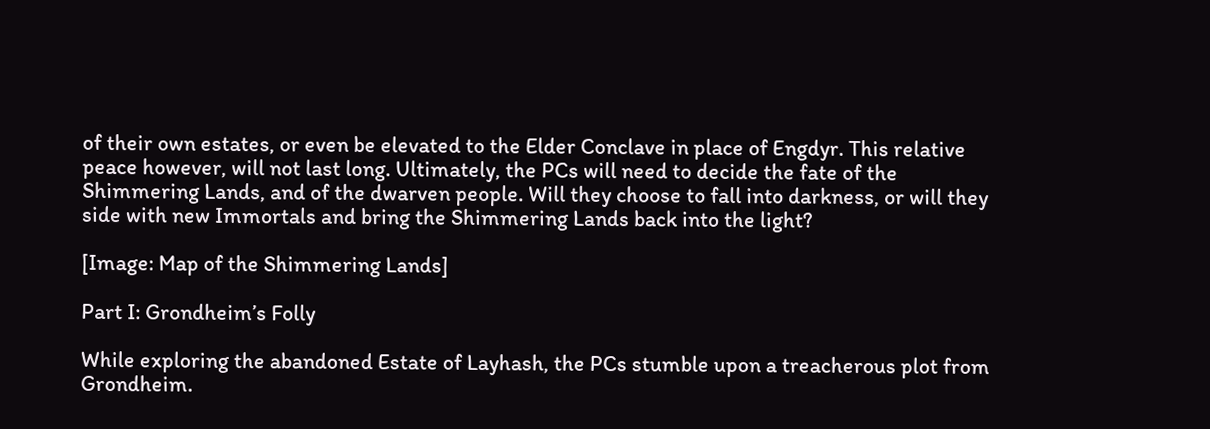of their own estates, or even be elevated to the Elder Conclave in place of Engdyr. This relative peace however, will not last long. Ultimately, the PCs will need to decide the fate of the Shimmering Lands, and of the dwarven people. Will they choose to fall into darkness, or will they side with new Immortals and bring the Shimmering Lands back into the light?

[Image: Map of the Shimmering Lands]

Part I: Grondheim’s Folly

While exploring the abandoned Estate of Layhash, the PCs stumble upon a treacherous plot from Grondheim.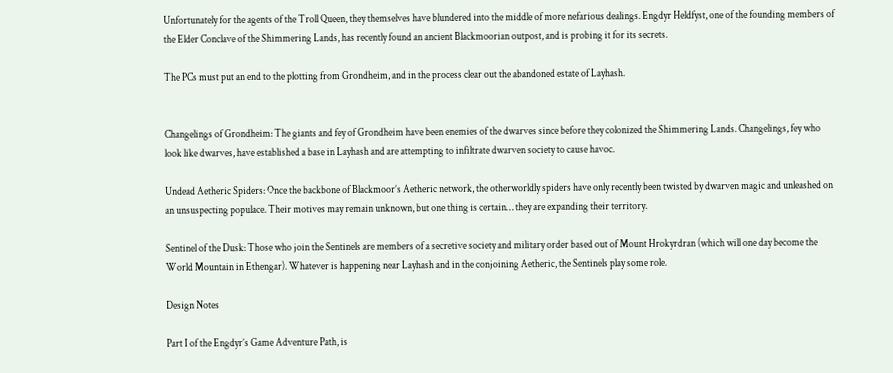Unfortunately for the agents of the Troll Queen, they themselves have blundered into the middle of more nefarious dealings. Engdyr Heldfyst, one of the founding members of the Elder Conclave of the Shimmering Lands, has recently found an ancient Blackmoorian outpost, and is probing it for its secrets.

The PCs must put an end to the plotting from Grondheim, and in the process clear out the abandoned estate of Layhash.


Changelings of Grondheim: The giants and fey of Grondheim have been enemies of the dwarves since before they colonized the Shimmering Lands. Changelings, fey who look like dwarves, have established a base in Layhash and are attempting to infiltrate dwarven society to cause havoc.

Undead Aetheric Spiders: Once the backbone of Blackmoor’s Aetheric network, the otherworldly spiders have only recently been twisted by dwarven magic and unleashed on an unsuspecting populace. Their motives may remain unknown, but one thing is certain… they are expanding their territory.

Sentinel of the Dusk: Those who join the Sentinels are members of a secretive society and military order based out of Mount Hrokyrdran (which will one day become the World Mountain in Ethengar). Whatever is happening near Layhash and in the conjoining Aetheric, the Sentinels play some role.

Design Notes

Part I of the Engdyr’s Game Adventure Path, is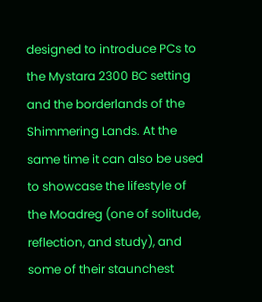designed to introduce PCs to the Mystara 2300 BC setting and the borderlands of the Shimmering Lands. At the same time it can also be used to showcase the lifestyle of the Moadreg (one of solitude, reflection, and study), and some of their staunchest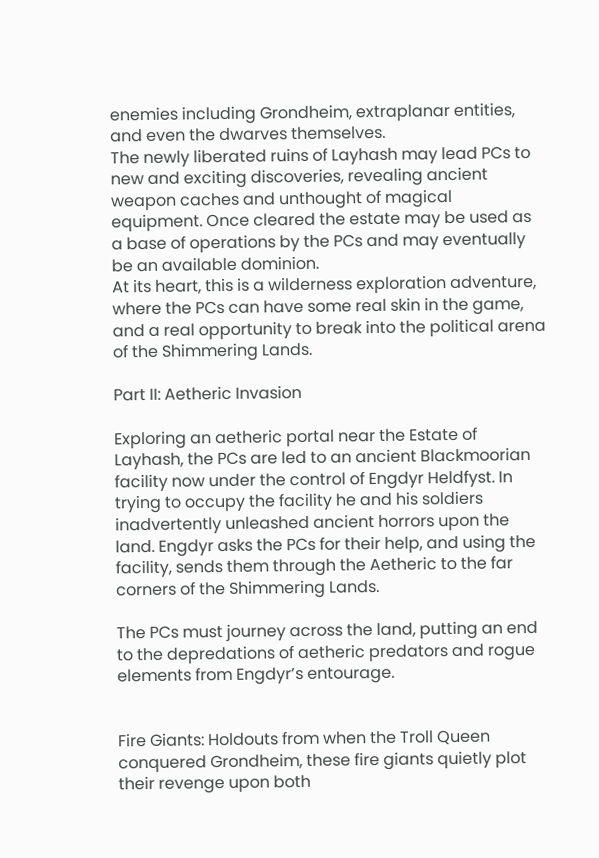enemies including Grondheim, extraplanar entities, and even the dwarves themselves.
The newly liberated ruins of Layhash may lead PCs to new and exciting discoveries, revealing ancient weapon caches and unthought of magical equipment. Once cleared the estate may be used as a base of operations by the PCs and may eventually be an available dominion.
At its heart, this is a wilderness exploration adventure, where the PCs can have some real skin in the game, and a real opportunity to break into the political arena of the Shimmering Lands.

Part II: Aetheric Invasion

Exploring an aetheric portal near the Estate of Layhash, the PCs are led to an ancient Blackmoorian facility now under the control of Engdyr Heldfyst. In trying to occupy the facility he and his soldiers inadvertently unleashed ancient horrors upon the land. Engdyr asks the PCs for their help, and using the facility, sends them through the Aetheric to the far corners of the Shimmering Lands.

The PCs must journey across the land, putting an end to the depredations of aetheric predators and rogue elements from Engdyr’s entourage.


Fire Giants: Holdouts from when the Troll Queen conquered Grondheim, these fire giants quietly plot their revenge upon both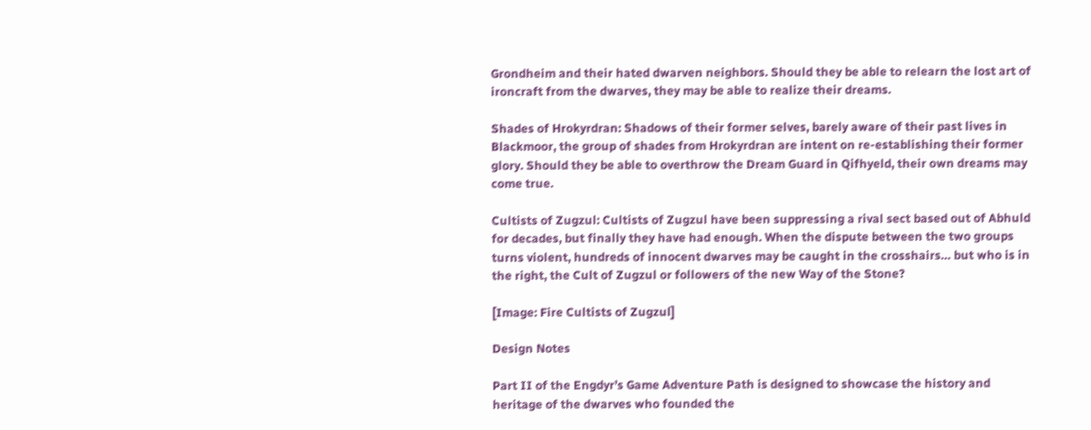Grondheim and their hated dwarven neighbors. Should they be able to relearn the lost art of ironcraft from the dwarves, they may be able to realize their dreams.

Shades of Hrokyrdran: Shadows of their former selves, barely aware of their past lives in Blackmoor, the group of shades from Hrokyrdran are intent on re-establishing their former glory. Should they be able to overthrow the Dream Guard in Qifhyeld, their own dreams may come true.

Cultists of Zugzul: Cultists of Zugzul have been suppressing a rival sect based out of Abhuld for decades, but finally they have had enough. When the dispute between the two groups turns violent, hundreds of innocent dwarves may be caught in the crosshairs… but who is in the right, the Cult of Zugzul or followers of the new Way of the Stone?

[Image: Fire Cultists of Zugzul]

Design Notes

Part II of the Engdyr’s Game Adventure Path is designed to showcase the history and heritage of the dwarves who founded the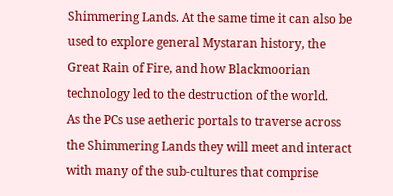Shimmering Lands. At the same time it can also be used to explore general Mystaran history, the Great Rain of Fire, and how Blackmoorian technology led to the destruction of the world.
As the PCs use aetheric portals to traverse across the Shimmering Lands they will meet and interact with many of the sub-cultures that comprise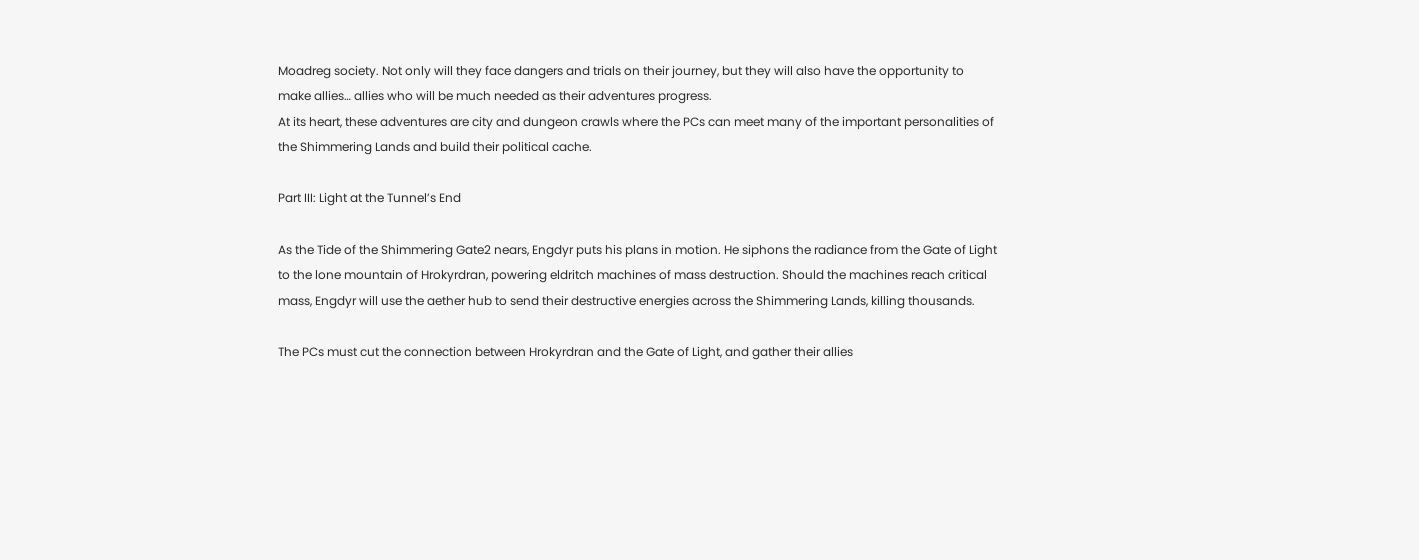Moadreg society. Not only will they face dangers and trials on their journey, but they will also have the opportunity to make allies… allies who will be much needed as their adventures progress.
At its heart, these adventures are city and dungeon crawls where the PCs can meet many of the important personalities of the Shimmering Lands and build their political cache.

Part III: Light at the Tunnel’s End

As the Tide of the Shimmering Gate2 nears, Engdyr puts his plans in motion. He siphons the radiance from the Gate of Light to the lone mountain of Hrokyrdran, powering eldritch machines of mass destruction. Should the machines reach critical mass, Engdyr will use the aether hub to send their destructive energies across the Shimmering Lands, killing thousands.

The PCs must cut the connection between Hrokyrdran and the Gate of Light, and gather their allies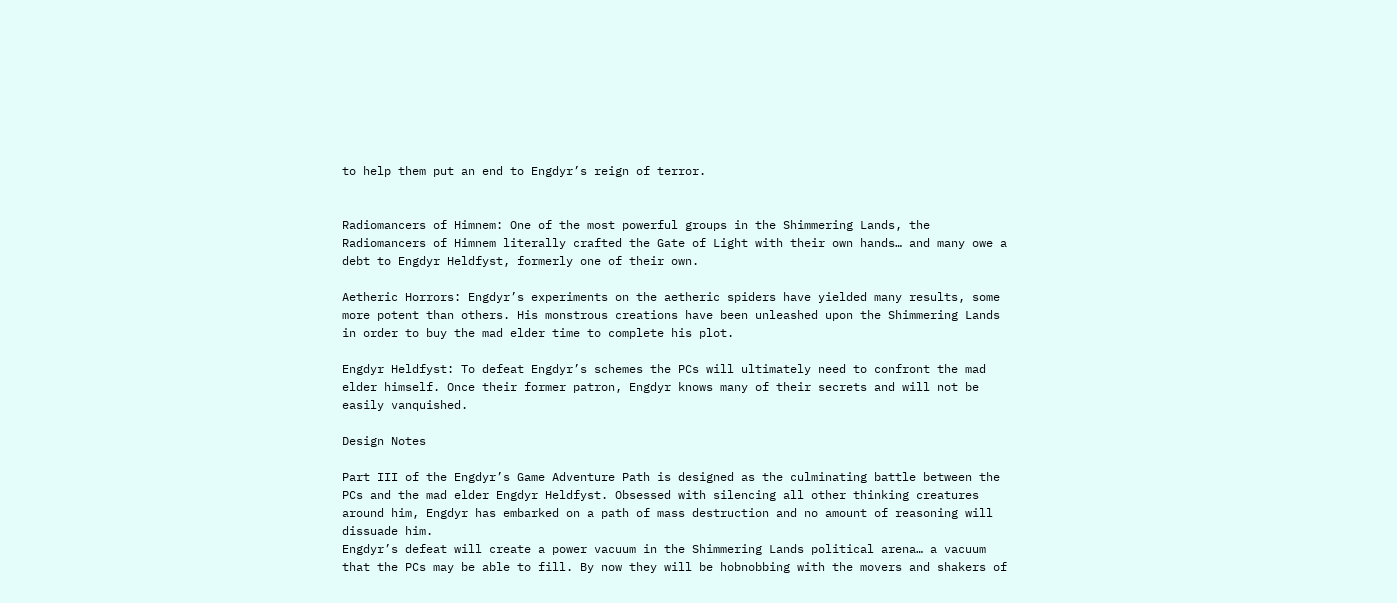to help them put an end to Engdyr’s reign of terror.


Radiomancers of Himnem: One of the most powerful groups in the Shimmering Lands, the Radiomancers of Himnem literally crafted the Gate of Light with their own hands… and many owe a debt to Engdyr Heldfyst, formerly one of their own.

Aetheric Horrors: Engdyr’s experiments on the aetheric spiders have yielded many results, some more potent than others. His monstrous creations have been unleashed upon the Shimmering Lands in order to buy the mad elder time to complete his plot.

Engdyr Heldfyst: To defeat Engdyr’s schemes the PCs will ultimately need to confront the mad elder himself. Once their former patron, Engdyr knows many of their secrets and will not be easily vanquished.

Design Notes

Part III of the Engdyr’s Game Adventure Path is designed as the culminating battle between the PCs and the mad elder Engdyr Heldfyst. Obsessed with silencing all other thinking creatures around him, Engdyr has embarked on a path of mass destruction and no amount of reasoning will dissuade him.
Engdyr’s defeat will create a power vacuum in the Shimmering Lands political arena… a vacuum that the PCs may be able to fill. By now they will be hobnobbing with the movers and shakers of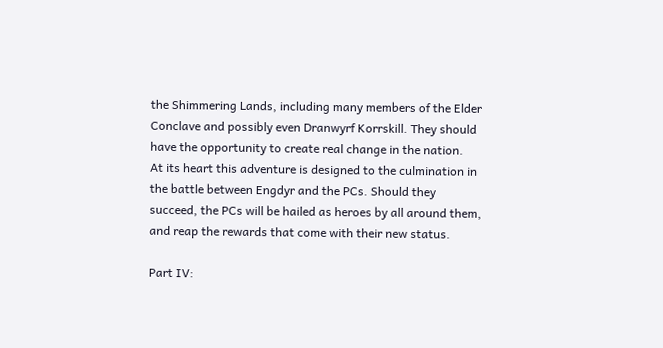the Shimmering Lands, including many members of the Elder Conclave and possibly even Dranwyrf Korrskill. They should have the opportunity to create real change in the nation.
At its heart this adventure is designed to the culmination in the battle between Engdyr and the PCs. Should they succeed, the PCs will be hailed as heroes by all around them, and reap the rewards that come with their new status.

Part IV: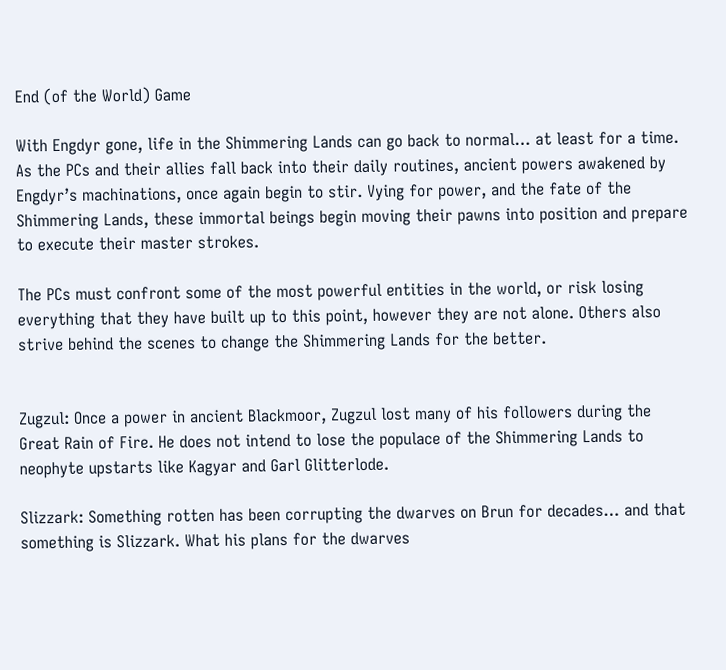End (of the World) Game

With Engdyr gone, life in the Shimmering Lands can go back to normal… at least for a time. As the PCs and their allies fall back into their daily routines, ancient powers awakened by Engdyr’s machinations, once again begin to stir. Vying for power, and the fate of the Shimmering Lands, these immortal beings begin moving their pawns into position and prepare to execute their master strokes.

The PCs must confront some of the most powerful entities in the world, or risk losing everything that they have built up to this point, however they are not alone. Others also strive behind the scenes to change the Shimmering Lands for the better.


Zugzul: Once a power in ancient Blackmoor, Zugzul lost many of his followers during the Great Rain of Fire. He does not intend to lose the populace of the Shimmering Lands to neophyte upstarts like Kagyar and Garl Glitterlode.

Slizzark: Something rotten has been corrupting the dwarves on Brun for decades… and that something is Slizzark. What his plans for the dwarves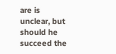are is unclear, but should he succeed the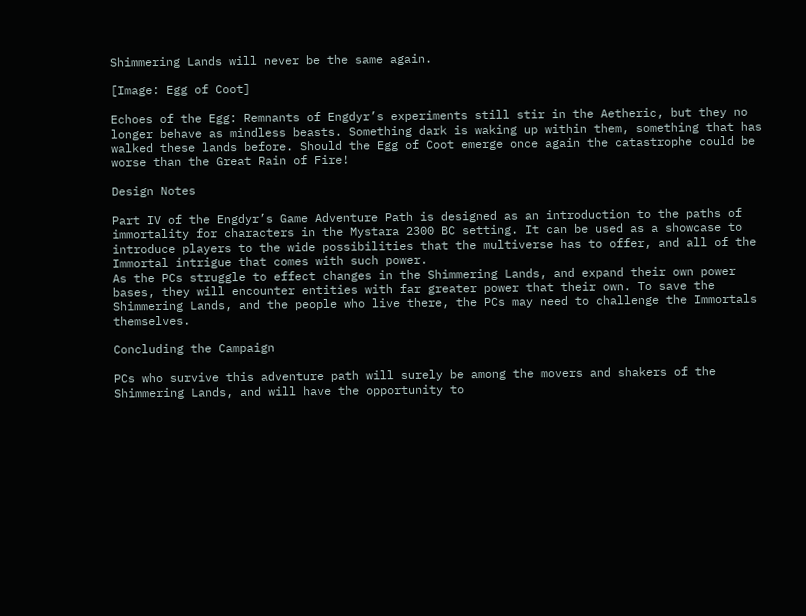Shimmering Lands will never be the same again.

[Image: Egg of Coot]

Echoes of the Egg: Remnants of Engdyr’s experiments still stir in the Aetheric, but they no longer behave as mindless beasts. Something dark is waking up within them, something that has walked these lands before. Should the Egg of Coot emerge once again the catastrophe could be worse than the Great Rain of Fire!

Design Notes

Part IV of the Engdyr’s Game Adventure Path is designed as an introduction to the paths of immortality for characters in the Mystara 2300 BC setting. It can be used as a showcase to introduce players to the wide possibilities that the multiverse has to offer, and all of the Immortal intrigue that comes with such power.
As the PCs struggle to effect changes in the Shimmering Lands, and expand their own power bases, they will encounter entities with far greater power that their own. To save the Shimmering Lands, and the people who live there, the PCs may need to challenge the Immortals themselves.

Concluding the Campaign

PCs who survive this adventure path will surely be among the movers and shakers of the Shimmering Lands, and will have the opportunity to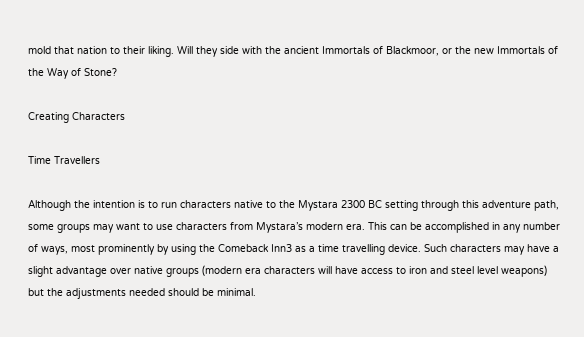mold that nation to their liking. Will they side with the ancient Immortals of Blackmoor, or the new Immortals of the Way of Stone?

Creating Characters

Time Travellers

Although the intention is to run characters native to the Mystara 2300 BC setting through this adventure path, some groups may want to use characters from Mystara’s modern era. This can be accomplished in any number of ways, most prominently by using the Comeback Inn3 as a time travelling device. Such characters may have a slight advantage over native groups (modern era characters will have access to iron and steel level weapons) but the adjustments needed should be minimal.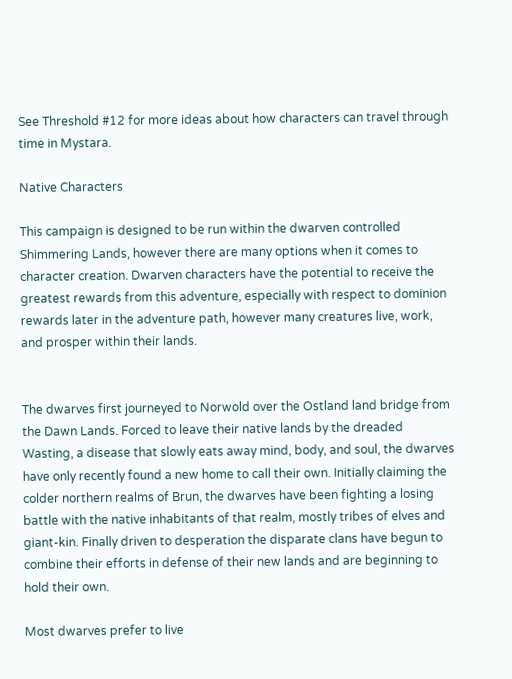See Threshold #12 for more ideas about how characters can travel through time in Mystara.

Native Characters

This campaign is designed to be run within the dwarven controlled Shimmering Lands, however there are many options when it comes to character creation. Dwarven characters have the potential to receive the greatest rewards from this adventure, especially with respect to dominion rewards later in the adventure path, however many creatures live, work, and prosper within their lands.


The dwarves first journeyed to Norwold over the Ostland land bridge from the Dawn Lands. Forced to leave their native lands by the dreaded Wasting, a disease that slowly eats away mind, body, and soul, the dwarves have only recently found a new home to call their own. Initially claiming the colder northern realms of Brun, the dwarves have been fighting a losing battle with the native inhabitants of that realm, mostly tribes of elves and giant-kin. Finally driven to desperation the disparate clans have begun to combine their efforts in defense of their new lands and are beginning to hold their own.

Most dwarves prefer to live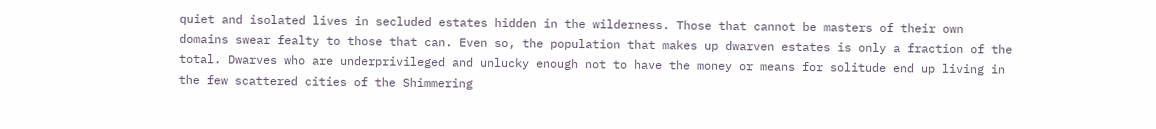quiet and isolated lives in secluded estates hidden in the wilderness. Those that cannot be masters of their own domains swear fealty to those that can. Even so, the population that makes up dwarven estates is only a fraction of the total. Dwarves who are underprivileged and unlucky enough not to have the money or means for solitude end up living in the few scattered cities of the Shimmering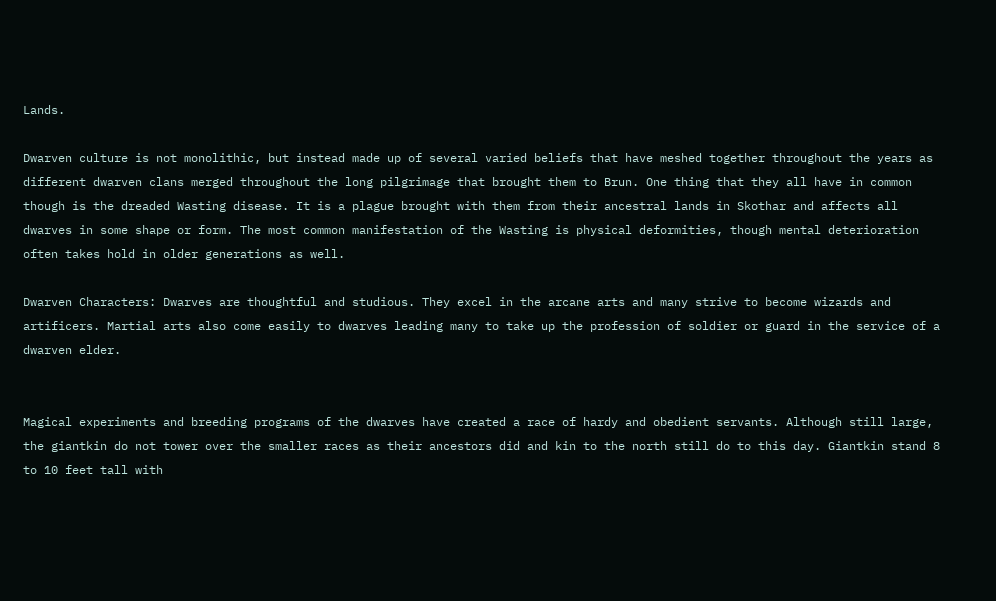Lands.

Dwarven culture is not monolithic, but instead made up of several varied beliefs that have meshed together throughout the years as different dwarven clans merged throughout the long pilgrimage that brought them to Brun. One thing that they all have in common though is the dreaded Wasting disease. It is a plague brought with them from their ancestral lands in Skothar and affects all dwarves in some shape or form. The most common manifestation of the Wasting is physical deformities, though mental deterioration often takes hold in older generations as well.

Dwarven Characters: Dwarves are thoughtful and studious. They excel in the arcane arts and many strive to become wizards and artificers. Martial arts also come easily to dwarves leading many to take up the profession of soldier or guard in the service of a dwarven elder.


Magical experiments and breeding programs of the dwarves have created a race of hardy and obedient servants. Although still large, the giantkin do not tower over the smaller races as their ancestors did and kin to the north still do to this day. Giantkin stand 8 to 10 feet tall with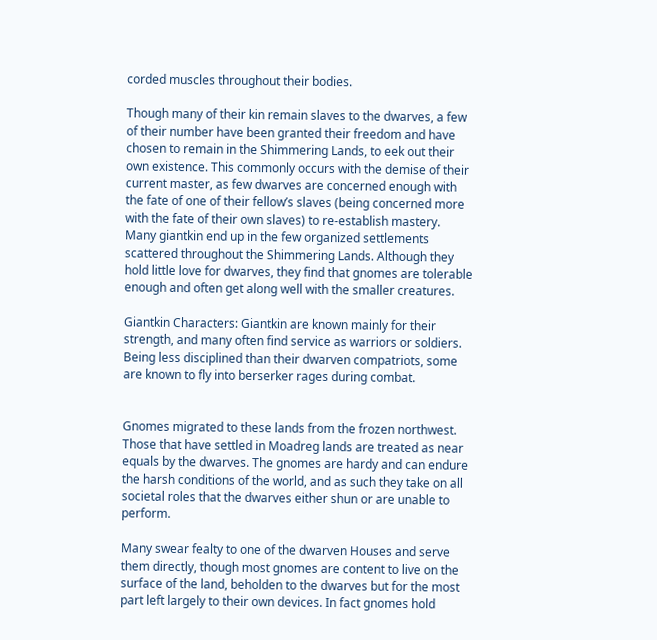corded muscles throughout their bodies.

Though many of their kin remain slaves to the dwarves, a few of their number have been granted their freedom and have chosen to remain in the Shimmering Lands, to eek out their own existence. This commonly occurs with the demise of their current master, as few dwarves are concerned enough with the fate of one of their fellow’s slaves (being concerned more with the fate of their own slaves) to re-establish mastery. Many giantkin end up in the few organized settlements scattered throughout the Shimmering Lands. Although they hold little love for dwarves, they find that gnomes are tolerable enough and often get along well with the smaller creatures.

Giantkin Characters: Giantkin are known mainly for their strength, and many often find service as warriors or soldiers. Being less disciplined than their dwarven compatriots, some are known to fly into berserker rages during combat.


Gnomes migrated to these lands from the frozen northwest. Those that have settled in Moadreg lands are treated as near equals by the dwarves. The gnomes are hardy and can endure the harsh conditions of the world, and as such they take on all societal roles that the dwarves either shun or are unable to perform.

Many swear fealty to one of the dwarven Houses and serve them directly, though most gnomes are content to live on the surface of the land, beholden to the dwarves but for the most part left largely to their own devices. In fact gnomes hold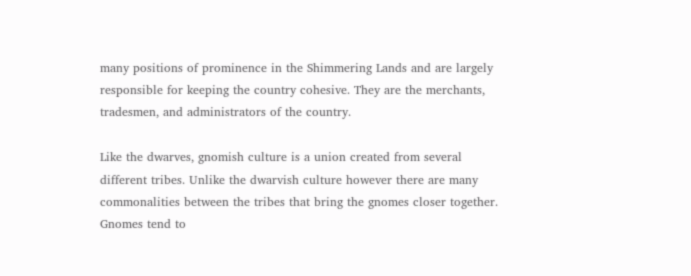many positions of prominence in the Shimmering Lands and are largely responsible for keeping the country cohesive. They are the merchants, tradesmen, and administrators of the country.

Like the dwarves, gnomish culture is a union created from several different tribes. Unlike the dwarvish culture however there are many commonalities between the tribes that bring the gnomes closer together. Gnomes tend to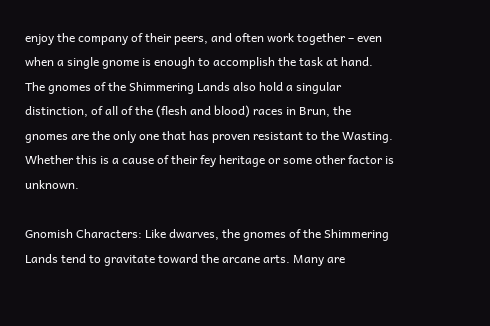enjoy the company of their peers, and often work together – even when a single gnome is enough to accomplish the task at hand. The gnomes of the Shimmering Lands also hold a singular distinction, of all of the (flesh and blood) races in Brun, the gnomes are the only one that has proven resistant to the Wasting. Whether this is a cause of their fey heritage or some other factor is unknown.

Gnomish Characters: Like dwarves, the gnomes of the Shimmering Lands tend to gravitate toward the arcane arts. Many are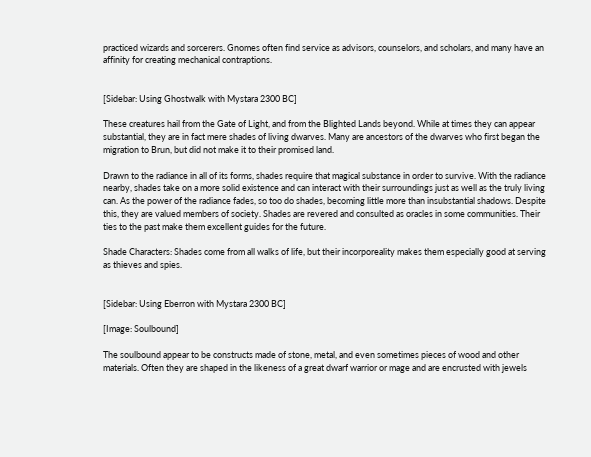practiced wizards and sorcerers. Gnomes often find service as advisors, counselors, and scholars, and many have an affinity for creating mechanical contraptions.


[Sidebar: Using Ghostwalk with Mystara 2300 BC]

These creatures hail from the Gate of Light, and from the Blighted Lands beyond. While at times they can appear substantial, they are in fact mere shades of living dwarves. Many are ancestors of the dwarves who first began the migration to Brun, but did not make it to their promised land.

Drawn to the radiance in all of its forms, shades require that magical substance in order to survive. With the radiance nearby, shades take on a more solid existence and can interact with their surroundings just as well as the truly living can. As the power of the radiance fades, so too do shades, becoming little more than insubstantial shadows. Despite this, they are valued members of society. Shades are revered and consulted as oracles in some communities. Their ties to the past make them excellent guides for the future.

Shade Characters: Shades come from all walks of life, but their incorporeality makes them especially good at serving as thieves and spies.


[Sidebar: Using Eberron with Mystara 2300 BC]

[Image: Soulbound]

The soulbound appear to be constructs made of stone, metal, and even sometimes pieces of wood and other materials. Often they are shaped in the likeness of a great dwarf warrior or mage and are encrusted with jewels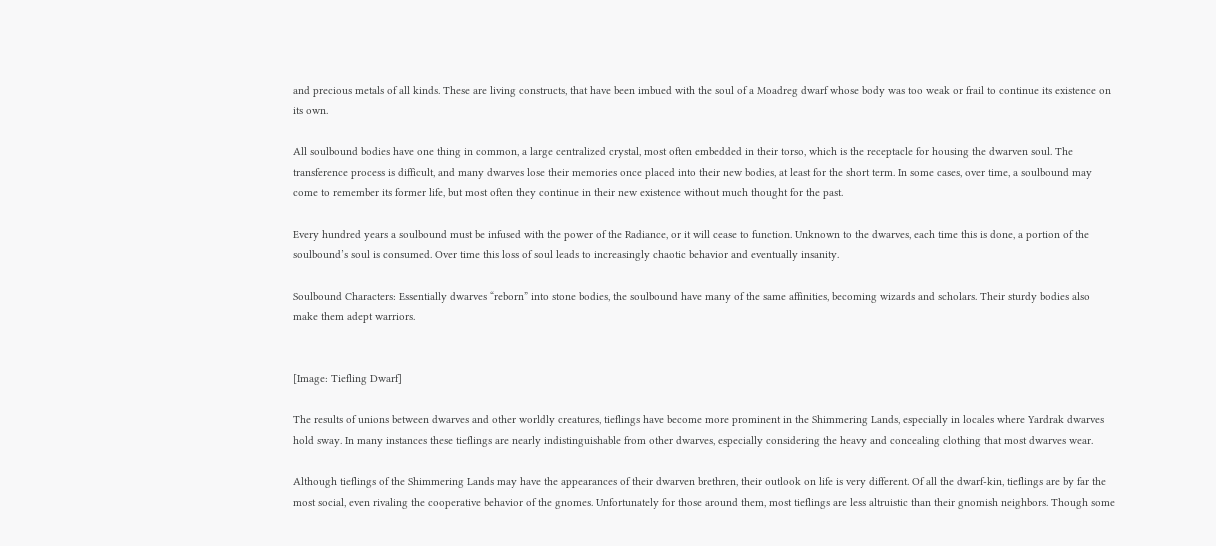and precious metals of all kinds. These are living constructs, that have been imbued with the soul of a Moadreg dwarf whose body was too weak or frail to continue its existence on its own.

All soulbound bodies have one thing in common, a large centralized crystal, most often embedded in their torso, which is the receptacle for housing the dwarven soul. The transference process is difficult, and many dwarves lose their memories once placed into their new bodies, at least for the short term. In some cases, over time, a soulbound may come to remember its former life, but most often they continue in their new existence without much thought for the past.

Every hundred years a soulbound must be infused with the power of the Radiance, or it will cease to function. Unknown to the dwarves, each time this is done, a portion of the soulbound’s soul is consumed. Over time this loss of soul leads to increasingly chaotic behavior and eventually insanity.

Soulbound Characters: Essentially dwarves “reborn” into stone bodies, the soulbound have many of the same affinities, becoming wizards and scholars. Their sturdy bodies also make them adept warriors.


[Image: Tiefling Dwarf]

The results of unions between dwarves and other worldly creatures, tieflings have become more prominent in the Shimmering Lands, especially in locales where Yardrak dwarves hold sway. In many instances these tieflings are nearly indistinguishable from other dwarves, especially considering the heavy and concealing clothing that most dwarves wear.

Although tieflings of the Shimmering Lands may have the appearances of their dwarven brethren, their outlook on life is very different. Of all the dwarf-kin, tieflings are by far the most social, even rivaling the cooperative behavior of the gnomes. Unfortunately for those around them, most tieflings are less altruistic than their gnomish neighbors. Though some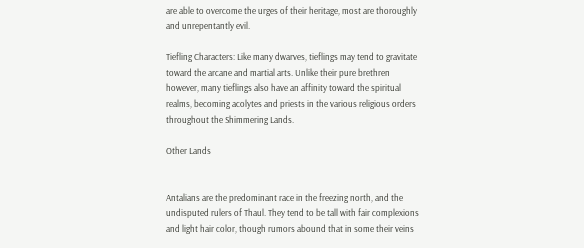are able to overcome the urges of their heritage, most are thoroughly and unrepentantly evil.

Tiefling Characters: Like many dwarves, tieflings may tend to gravitate toward the arcane and martial arts. Unlike their pure brethren however, many tieflings also have an affinity toward the spiritual realms, becoming acolytes and priests in the various religious orders throughout the Shimmering Lands.

Other Lands


Antalians are the predominant race in the freezing north, and the undisputed rulers of Thaul. They tend to be tall with fair complexions and light hair color, though rumors abound that in some their veins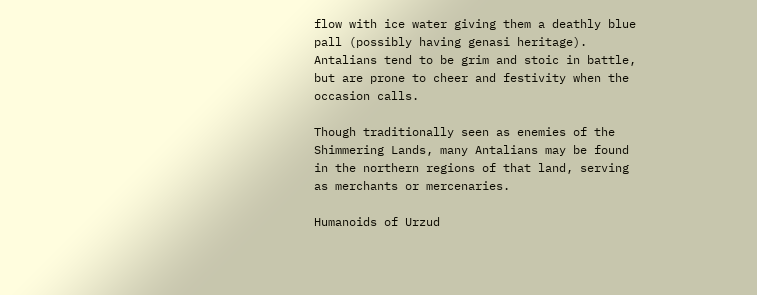flow with ice water giving them a deathly blue pall (possibly having genasi heritage). Antalians tend to be grim and stoic in battle, but are prone to cheer and festivity when the occasion calls.

Though traditionally seen as enemies of the Shimmering Lands, many Antalians may be found in the northern regions of that land, serving as merchants or mercenaries.

Humanoids of Urzud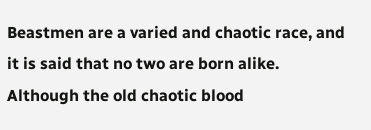Beastmen are a varied and chaotic race, and it is said that no two are born alike. Although the old chaotic blood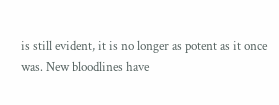is still evident, it is no longer as potent as it once was. New bloodlines have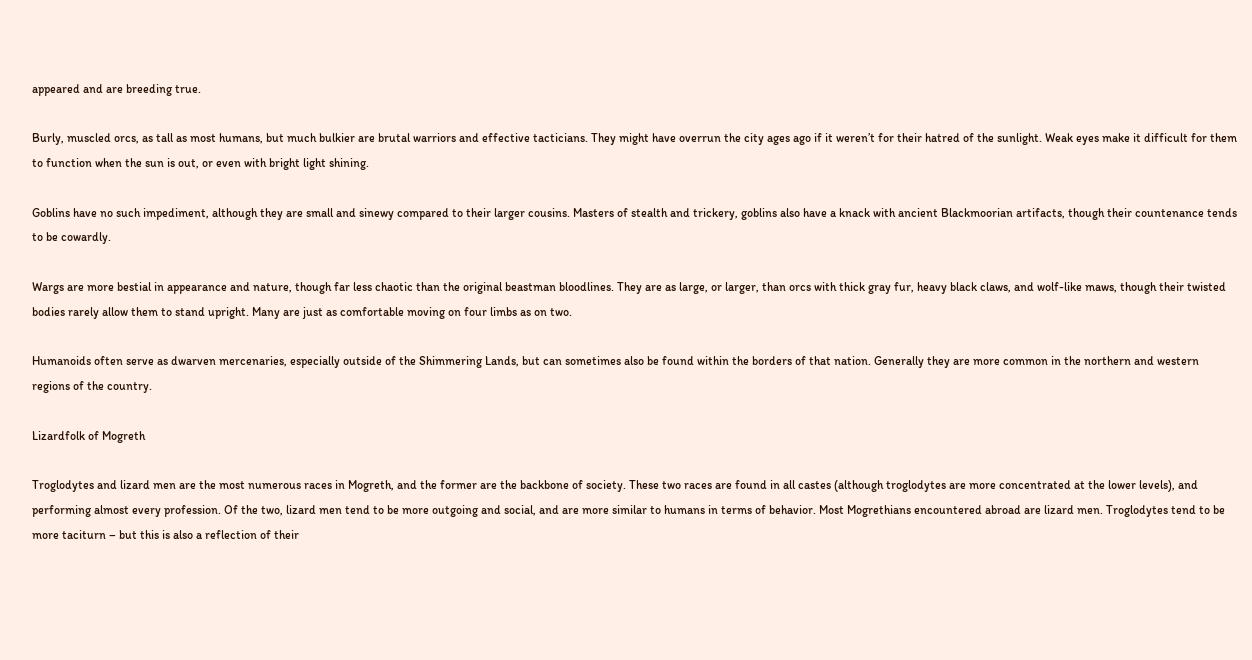appeared and are breeding true.

Burly, muscled orcs, as tall as most humans, but much bulkier are brutal warriors and effective tacticians. They might have overrun the city ages ago if it weren’t for their hatred of the sunlight. Weak eyes make it difficult for them to function when the sun is out, or even with bright light shining.

Goblins have no such impediment, although they are small and sinewy compared to their larger cousins. Masters of stealth and trickery, goblins also have a knack with ancient Blackmoorian artifacts, though their countenance tends to be cowardly.

Wargs are more bestial in appearance and nature, though far less chaotic than the original beastman bloodlines. They are as large, or larger, than orcs with thick gray fur, heavy black claws, and wolf-like maws, though their twisted bodies rarely allow them to stand upright. Many are just as comfortable moving on four limbs as on two.

Humanoids often serve as dwarven mercenaries, especially outside of the Shimmering Lands, but can sometimes also be found within the borders of that nation. Generally they are more common in the northern and western regions of the country.

Lizardfolk of Mogreth

Troglodytes and lizard men are the most numerous races in Mogreth, and the former are the backbone of society. These two races are found in all castes (although troglodytes are more concentrated at the lower levels), and performing almost every profession. Of the two, lizard men tend to be more outgoing and social, and are more similar to humans in terms of behavior. Most Mogrethians encountered abroad are lizard men. Troglodytes tend to be more taciturn – but this is also a reflection of their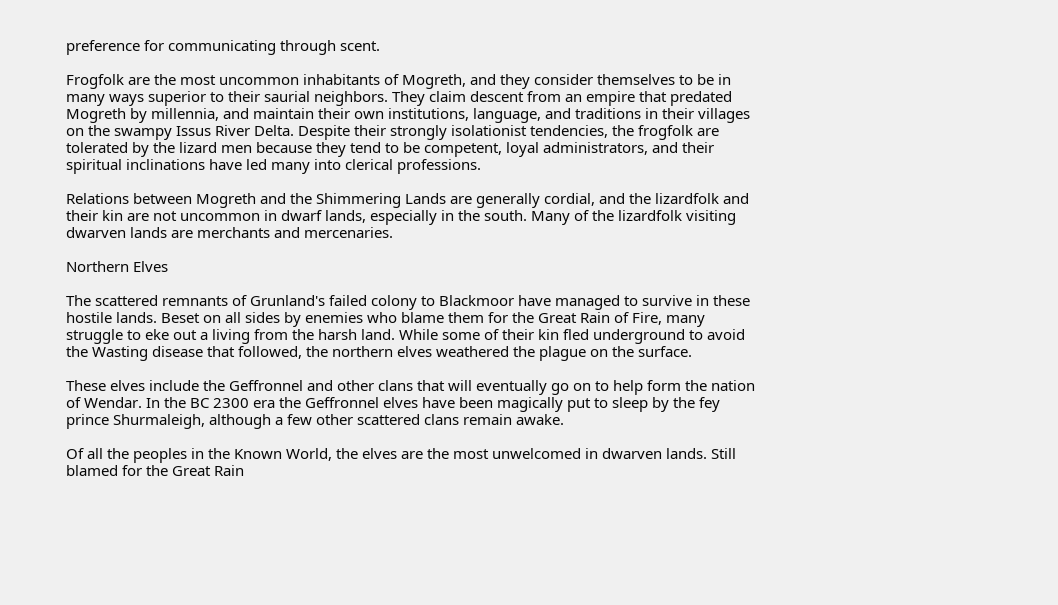preference for communicating through scent.

Frogfolk are the most uncommon inhabitants of Mogreth, and they consider themselves to be in many ways superior to their saurial neighbors. They claim descent from an empire that predated Mogreth by millennia, and maintain their own institutions, language, and traditions in their villages on the swampy Issus River Delta. Despite their strongly isolationist tendencies, the frogfolk are tolerated by the lizard men because they tend to be competent, loyal administrators, and their spiritual inclinations have led many into clerical professions.

Relations between Mogreth and the Shimmering Lands are generally cordial, and the lizardfolk and their kin are not uncommon in dwarf lands, especially in the south. Many of the lizardfolk visiting dwarven lands are merchants and mercenaries.

Northern Elves

The scattered remnants of Grunland's failed colony to Blackmoor have managed to survive in these hostile lands. Beset on all sides by enemies who blame them for the Great Rain of Fire, many struggle to eke out a living from the harsh land. While some of their kin fled underground to avoid the Wasting disease that followed, the northern elves weathered the plague on the surface.

These elves include the Geffronnel and other clans that will eventually go on to help form the nation of Wendar. In the BC 2300 era the Geffronnel elves have been magically put to sleep by the fey prince Shurmaleigh, although a few other scattered clans remain awake.

Of all the peoples in the Known World, the elves are the most unwelcomed in dwarven lands. Still blamed for the Great Rain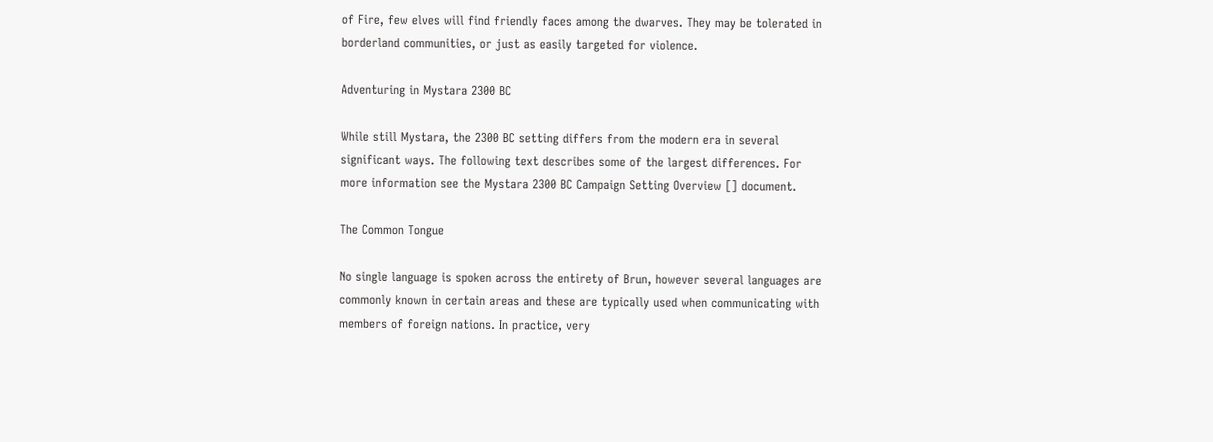of Fire, few elves will find friendly faces among the dwarves. They may be tolerated in borderland communities, or just as easily targeted for violence.

Adventuring in Mystara 2300 BC

While still Mystara, the 2300 BC setting differs from the modern era in several significant ways. The following text describes some of the largest differences. For more information see the Mystara 2300 BC Campaign Setting Overview [] document.

The Common Tongue

No single language is spoken across the entirety of Brun, however several languages are commonly known in certain areas and these are typically used when communicating with members of foreign nations. In practice, very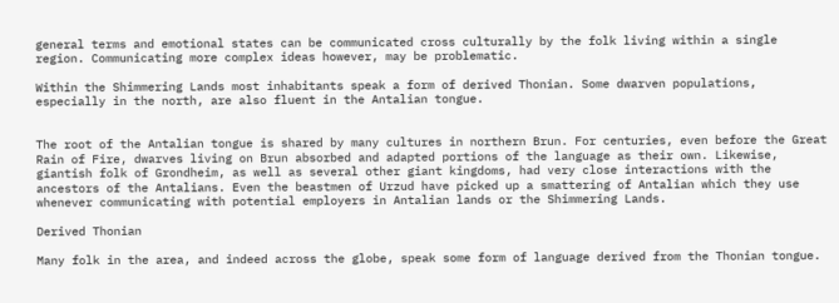general terms and emotional states can be communicated cross culturally by the folk living within a single region. Communicating more complex ideas however, may be problematic.

Within the Shimmering Lands most inhabitants speak a form of derived Thonian. Some dwarven populations, especially in the north, are also fluent in the Antalian tongue.


The root of the Antalian tongue is shared by many cultures in northern Brun. For centuries, even before the Great Rain of Fire, dwarves living on Brun absorbed and adapted portions of the language as their own. Likewise, giantish folk of Grondheim, as well as several other giant kingdoms, had very close interactions with the ancestors of the Antalians. Even the beastmen of Urzud have picked up a smattering of Antalian which they use whenever communicating with potential employers in Antalian lands or the Shimmering Lands.

Derived Thonian

Many folk in the area, and indeed across the globe, speak some form of language derived from the Thonian tongue.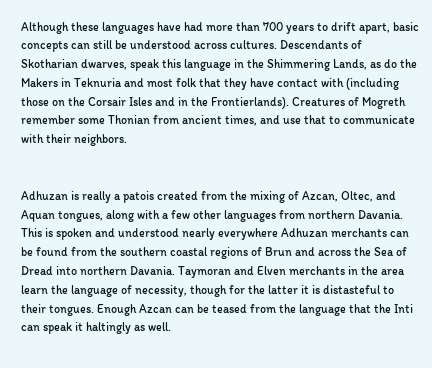Although these languages have had more than 700 years to drift apart, basic concepts can still be understood across cultures. Descendants of Skotharian dwarves, speak this language in the Shimmering Lands, as do the Makers in Teknuria and most folk that they have contact with (including those on the Corsair Isles and in the Frontierlands). Creatures of Mogreth remember some Thonian from ancient times, and use that to communicate with their neighbors.


Adhuzan is really a patois created from the mixing of Azcan, Oltec, and Aquan tongues, along with a few other languages from northern Davania. This is spoken and understood nearly everywhere Adhuzan merchants can be found from the southern coastal regions of Brun and across the Sea of Dread into northern Davania. Taymoran and Elven merchants in the area learn the language of necessity, though for the latter it is distasteful to their tongues. Enough Azcan can be teased from the language that the Inti can speak it haltingly as well.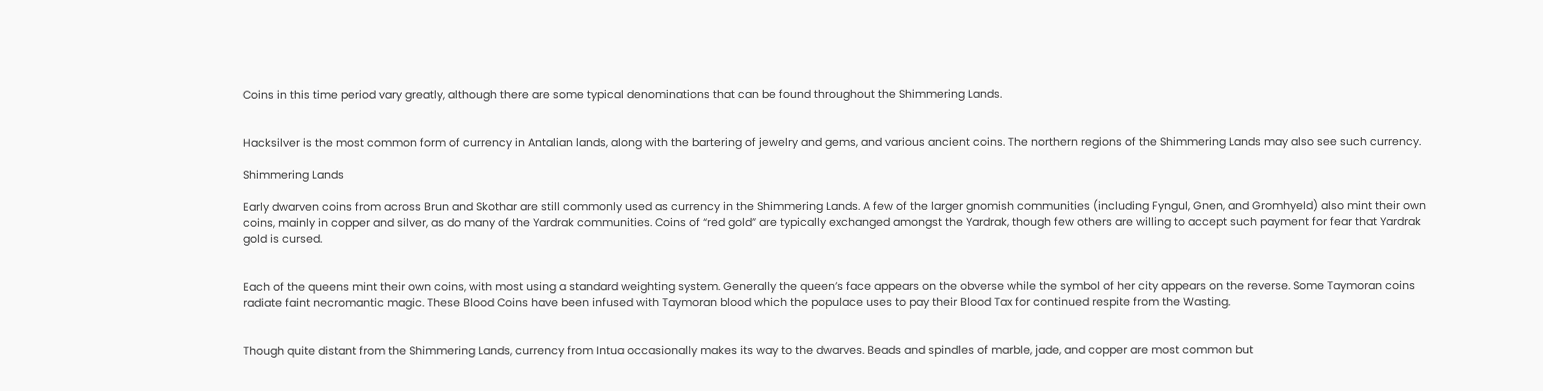Coins in this time period vary greatly, although there are some typical denominations that can be found throughout the Shimmering Lands.


Hacksilver is the most common form of currency in Antalian lands, along with the bartering of jewelry and gems, and various ancient coins. The northern regions of the Shimmering Lands may also see such currency.

Shimmering Lands

Early dwarven coins from across Brun and Skothar are still commonly used as currency in the Shimmering Lands. A few of the larger gnomish communities (including Fyngul, Gnen, and Gromhyeld) also mint their own coins, mainly in copper and silver, as do many of the Yardrak communities. Coins of “red gold” are typically exchanged amongst the Yardrak, though few others are willing to accept such payment for fear that Yardrak gold is cursed.


Each of the queens mint their own coins, with most using a standard weighting system. Generally the queen’s face appears on the obverse while the symbol of her city appears on the reverse. Some Taymoran coins radiate faint necromantic magic. These Blood Coins have been infused with Taymoran blood which the populace uses to pay their Blood Tax for continued respite from the Wasting.


Though quite distant from the Shimmering Lands, currency from Intua occasionally makes its way to the dwarves. Beads and spindles of marble, jade, and copper are most common but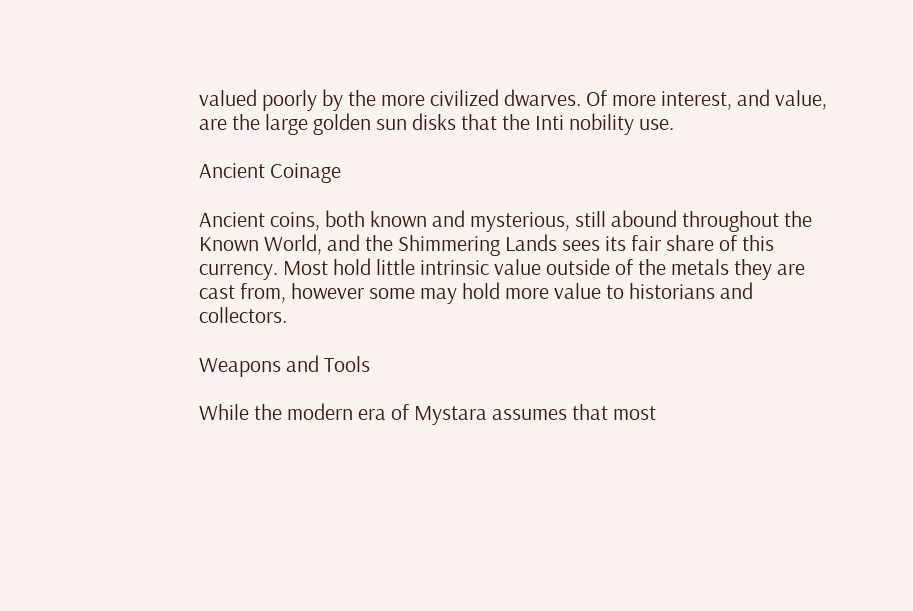valued poorly by the more civilized dwarves. Of more interest, and value, are the large golden sun disks that the Inti nobility use.

Ancient Coinage

Ancient coins, both known and mysterious, still abound throughout the Known World, and the Shimmering Lands sees its fair share of this currency. Most hold little intrinsic value outside of the metals they are cast from, however some may hold more value to historians and collectors.

Weapons and Tools

While the modern era of Mystara assumes that most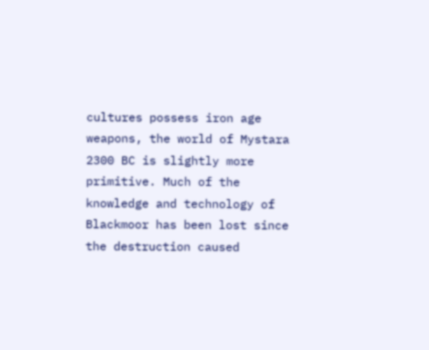cultures possess iron age weapons, the world of Mystara 2300 BC is slightly more primitive. Much of the knowledge and technology of Blackmoor has been lost since the destruction caused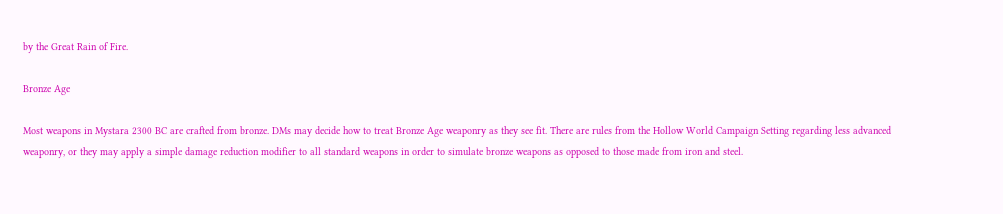by the Great Rain of Fire.

Bronze Age

Most weapons in Mystara 2300 BC are crafted from bronze. DMs may decide how to treat Bronze Age weaponry as they see fit. There are rules from the Hollow World Campaign Setting regarding less advanced weaponry, or they may apply a simple damage reduction modifier to all standard weapons in order to simulate bronze weapons as opposed to those made from iron and steel.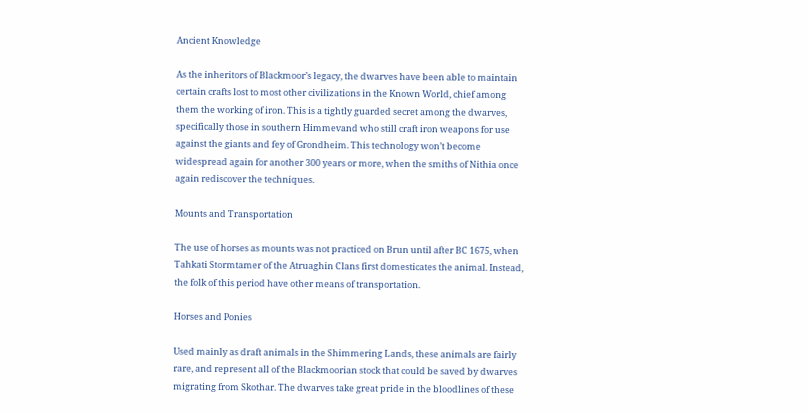Ancient Knowledge

As the inheritors of Blackmoor’s legacy, the dwarves have been able to maintain certain crafts lost to most other civilizations in the Known World, chief among them the working of iron. This is a tightly guarded secret among the dwarves, specifically those in southern Himmevand who still craft iron weapons for use against the giants and fey of Grondheim. This technology won’t become widespread again for another 300 years or more, when the smiths of Nithia once again rediscover the techniques.

Mounts and Transportation

The use of horses as mounts was not practiced on Brun until after BC 1675, when Tahkati Stormtamer of the Atruaghin Clans first domesticates the animal. Instead, the folk of this period have other means of transportation.

Horses and Ponies

Used mainly as draft animals in the Shimmering Lands, these animals are fairly rare, and represent all of the Blackmoorian stock that could be saved by dwarves migrating from Skothar. The dwarves take great pride in the bloodlines of these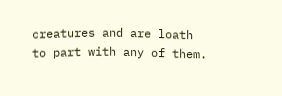creatures and are loath to part with any of them.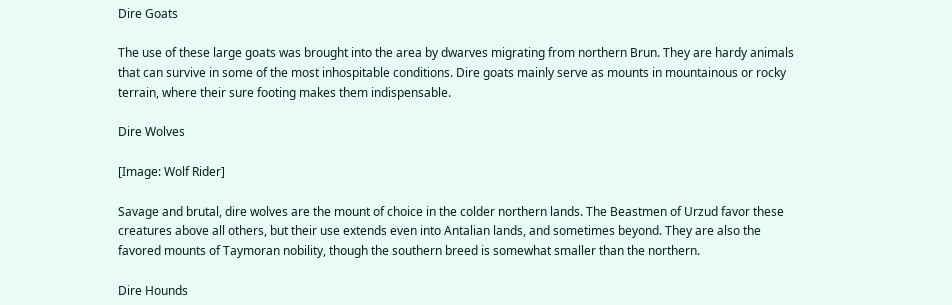Dire Goats

The use of these large goats was brought into the area by dwarves migrating from northern Brun. They are hardy animals that can survive in some of the most inhospitable conditions. Dire goats mainly serve as mounts in mountainous or rocky terrain, where their sure footing makes them indispensable.

Dire Wolves

[Image: Wolf Rider]

Savage and brutal, dire wolves are the mount of choice in the colder northern lands. The Beastmen of Urzud favor these creatures above all others, but their use extends even into Antalian lands, and sometimes beyond. They are also the favored mounts of Taymoran nobility, though the southern breed is somewhat smaller than the northern.

Dire Hounds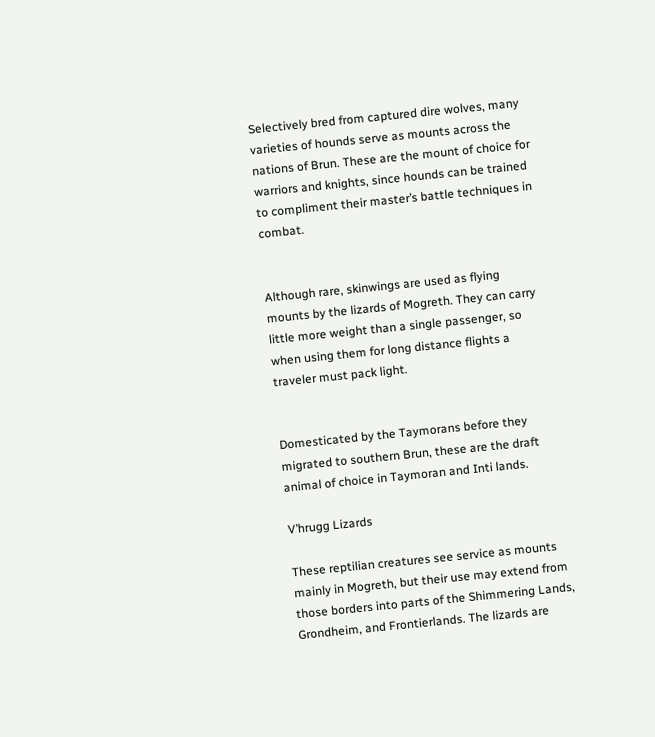Selectively bred from captured dire wolves, many varieties of hounds serve as mounts across the nations of Brun. These are the mount of choice for warriors and knights, since hounds can be trained to compliment their master’s battle techniques in combat.


Although rare, skinwings are used as flying mounts by the lizards of Mogreth. They can carry little more weight than a single passenger, so when using them for long distance flights a traveler must pack light.


Domesticated by the Taymorans before they migrated to southern Brun, these are the draft animal of choice in Taymoran and Inti lands.

V’hrugg Lizards

These reptilian creatures see service as mounts mainly in Mogreth, but their use may extend from those borders into parts of the Shimmering Lands, Grondheim, and Frontierlands. The lizards are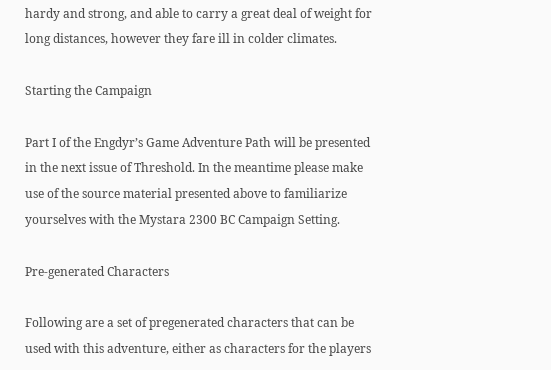hardy and strong, and able to carry a great deal of weight for long distances, however they fare ill in colder climates.

Starting the Campaign

Part I of the Engdyr’s Game Adventure Path will be presented in the next issue of Threshold. In the meantime please make use of the source material presented above to familiarize yourselves with the Mystara 2300 BC Campaign Setting.

Pre-generated Characters

Following are a set of pregenerated characters that can be used with this adventure, either as characters for the players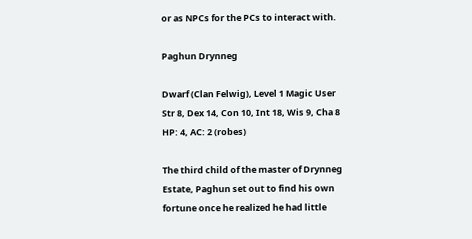or as NPCs for the PCs to interact with.

Paghun Drynneg

Dwarf (Clan Felwig), Level 1 Magic User
Str 8, Dex 14, Con 10, Int 18, Wis 9, Cha 8
HP: 4, AC: 2 (robes)

The third child of the master of Drynneg Estate, Paghun set out to find his own fortune once he realized he had little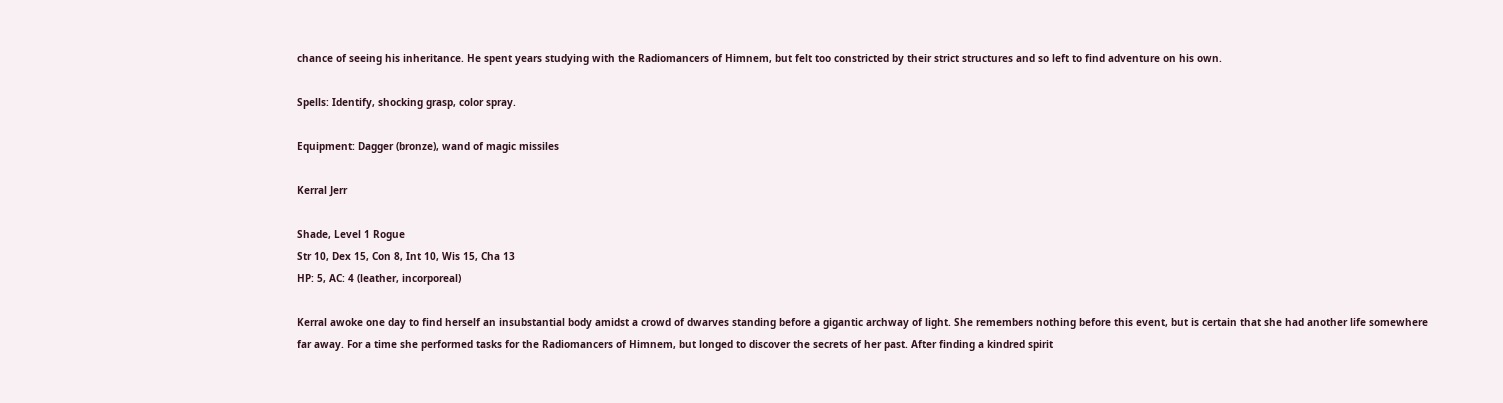chance of seeing his inheritance. He spent years studying with the Radiomancers of Himnem, but felt too constricted by their strict structures and so left to find adventure on his own.

Spells: Identify, shocking grasp, color spray.

Equipment: Dagger (bronze), wand of magic missiles

Kerral Jerr

Shade, Level 1 Rogue
Str 10, Dex 15, Con 8, Int 10, Wis 15, Cha 13
HP: 5, AC: 4 (leather, incorporeal)

Kerral awoke one day to find herself an insubstantial body amidst a crowd of dwarves standing before a gigantic archway of light. She remembers nothing before this event, but is certain that she had another life somewhere far away. For a time she performed tasks for the Radiomancers of Himnem, but longed to discover the secrets of her past. After finding a kindred spirit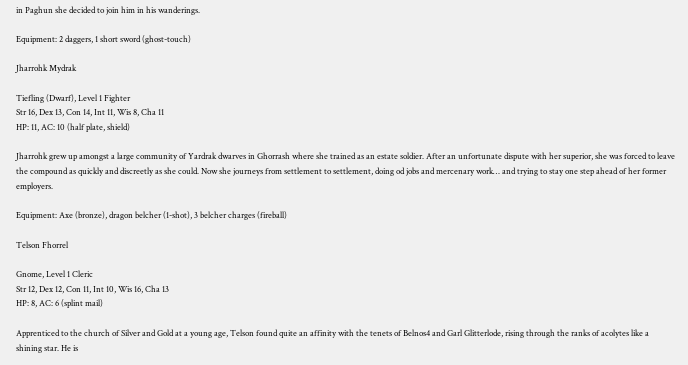in Paghun she decided to join him in his wanderings.

Equipment: 2 daggers, 1 short sword (ghost-touch)

Jharrohk Mydrak

Tiefling (Dwarf), Level 1 Fighter
Str 16, Dex 13, Con 14, Int 11, Wis 8, Cha 11
HP: 11, AC: 10 (half plate, shield)

Jharrohk grew up amongst a large community of Yardrak dwarves in Ghorrash where she trained as an estate soldier. After an unfortunate dispute with her superior, she was forced to leave the compound as quickly and discreetly as she could. Now she journeys from settlement to settlement, doing od jobs and mercenary work… and trying to stay one step ahead of her former employers.

Equipment: Axe (bronze), dragon belcher (1-shot), 3 belcher charges (fireball)

Telson Fhorrel

Gnome, Level 1 Cleric
Str 12, Dex 12, Con 11, Int 10, Wis 16, Cha 13
HP: 8, AC: 6 (splint mail)

Apprenticed to the church of Silver and Gold at a young age, Telson found quite an affinity with the tenets of Belnos4 and Garl Glitterlode, rising through the ranks of acolytes like a shining star. He is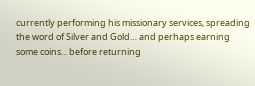currently performing his missionary services, spreading the word of Silver and Gold… and perhaps earning some coins... before returning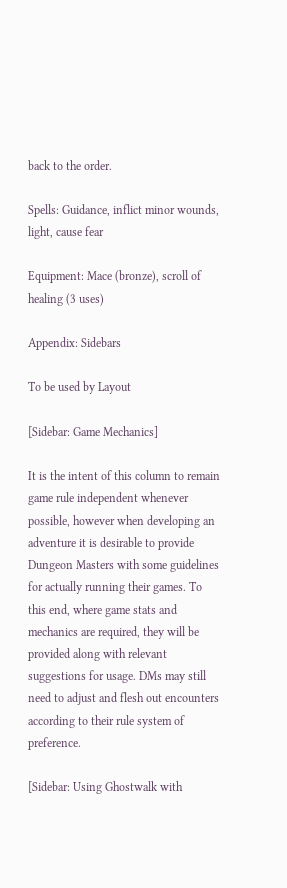back to the order.

Spells: Guidance, inflict minor wounds, light, cause fear

Equipment: Mace (bronze), scroll of healing (3 uses)

Appendix: Sidebars

To be used by Layout

[Sidebar: Game Mechanics]

It is the intent of this column to remain game rule independent whenever possible, however when developing an adventure it is desirable to provide Dungeon Masters with some guidelines for actually running their games. To this end, where game stats and mechanics are required, they will be provided along with relevant suggestions for usage. DMs may still need to adjust and flesh out encounters according to their rule system of preference.

[Sidebar: Using Ghostwalk with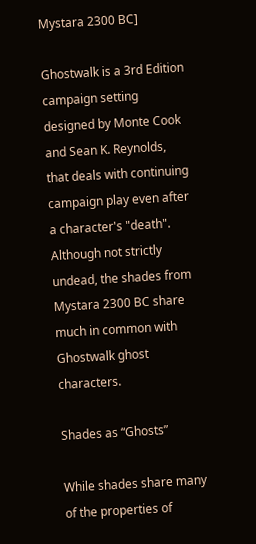Mystara 2300 BC]

Ghostwalk is a 3rd Edition campaign setting designed by Monte Cook and Sean K. Reynolds, that deals with continuing campaign play even after a character's "death". Although not strictly undead, the shades from Mystara 2300 BC share much in common with Ghostwalk ghost characters.

Shades as “Ghosts”

While shades share many of the properties of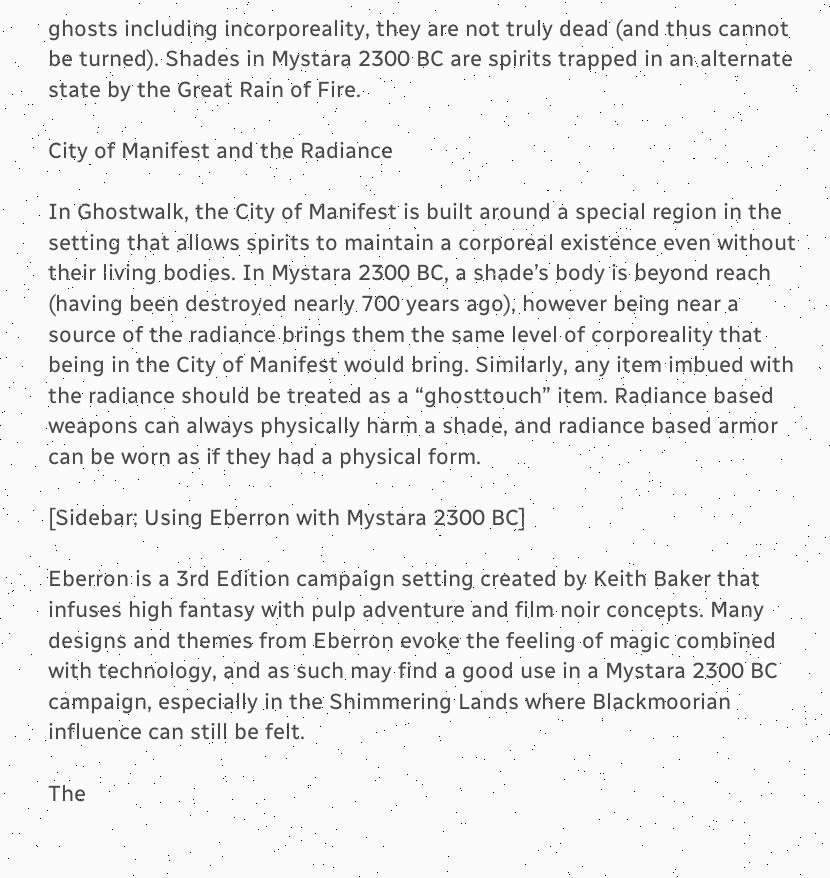ghosts including incorporeality, they are not truly dead (and thus cannot be turned). Shades in Mystara 2300 BC are spirits trapped in an alternate state by the Great Rain of Fire.

City of Manifest and the Radiance

In Ghostwalk, the City of Manifest is built around a special region in the setting that allows spirits to maintain a corporeal existence even without their living bodies. In Mystara 2300 BC, a shade’s body is beyond reach (having been destroyed nearly 700 years ago), however being near a source of the radiance brings them the same level of corporeality that being in the City of Manifest would bring. Similarly, any item imbued with the radiance should be treated as a “ghosttouch” item. Radiance based weapons can always physically harm a shade, and radiance based armor can be worn as if they had a physical form.

[Sidebar: Using Eberron with Mystara 2300 BC]

Eberron is a 3rd Edition campaign setting created by Keith Baker that infuses high fantasy with pulp adventure and film noir concepts. Many designs and themes from Eberron evoke the feeling of magic combined with technology, and as such may find a good use in a Mystara 2300 BC campaign, especially in the Shimmering Lands where Blackmoorian influence can still be felt.

The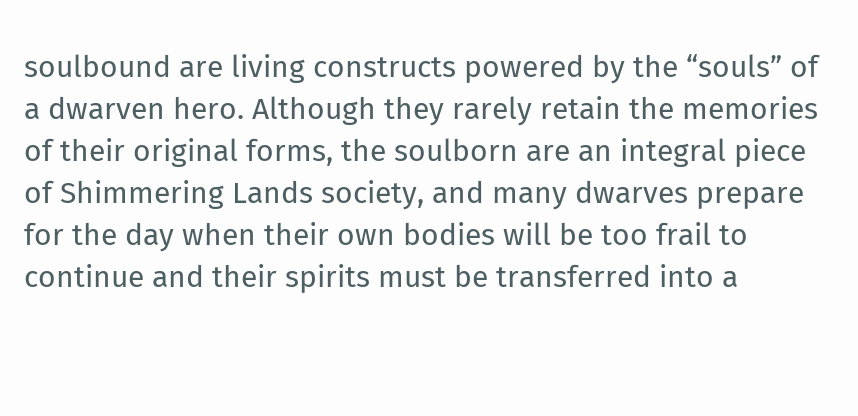soulbound are living constructs powered by the “souls” of a dwarven hero. Although they rarely retain the memories of their original forms, the soulborn are an integral piece of Shimmering Lands society, and many dwarves prepare for the day when their own bodies will be too frail to continue and their spirits must be transferred into a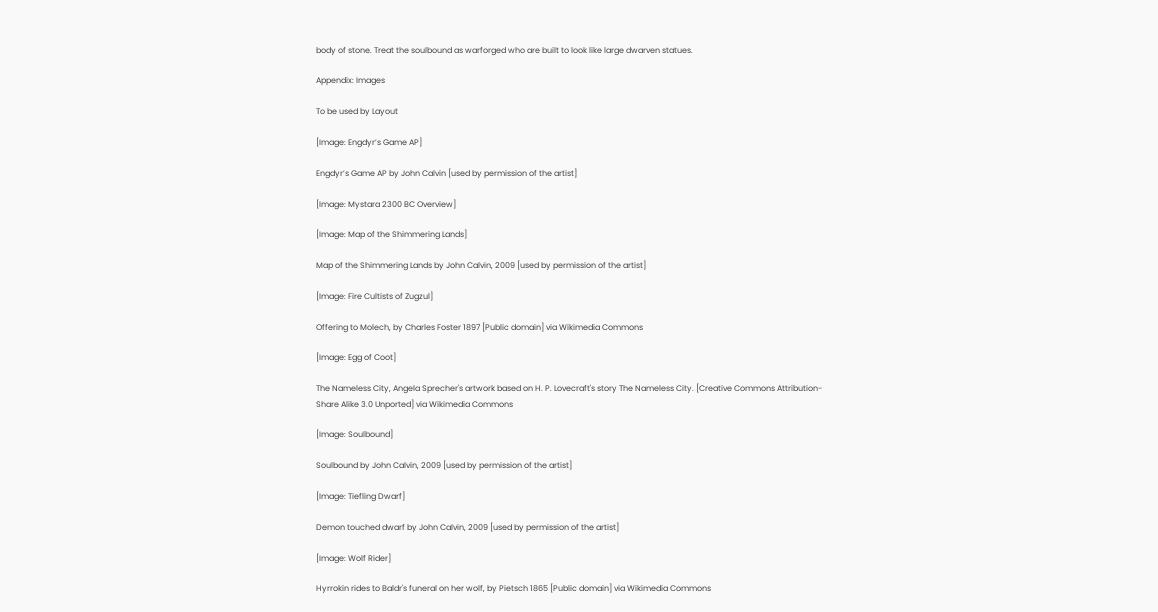body of stone. Treat the soulbound as warforged who are built to look like large dwarven statues.

Appendix: Images

To be used by Layout

[Image: Engdyr’s Game AP]

Engdyr’s Game AP by John Calvin [used by permission of the artist]

[Image: Mystara 2300 BC Overview]

[Image: Map of the Shimmering Lands]

Map of the Shimmering Lands by John Calvin, 2009 [used by permission of the artist]

[Image: Fire Cultists of Zugzul]

Offering to Molech, by Charles Foster 1897 [Public domain] via Wikimedia Commons

[Image: Egg of Coot]

The Nameless City, Angela Sprecher's artwork based on H. P. Lovecraft's story The Nameless City. [Creative Commons Attribution-Share Alike 3.0 Unported] via Wikimedia Commons

[Image: Soulbound]

Soulbound by John Calvin, 2009 [used by permission of the artist]

[Image: Tiefling Dwarf]

Demon touched dwarf by John Calvin, 2009 [used by permission of the artist]

[Image: Wolf Rider]

Hyrrokin rides to Baldr's funeral on her wolf, by Pietsch 1865 [Public domain] via Wikimedia Commons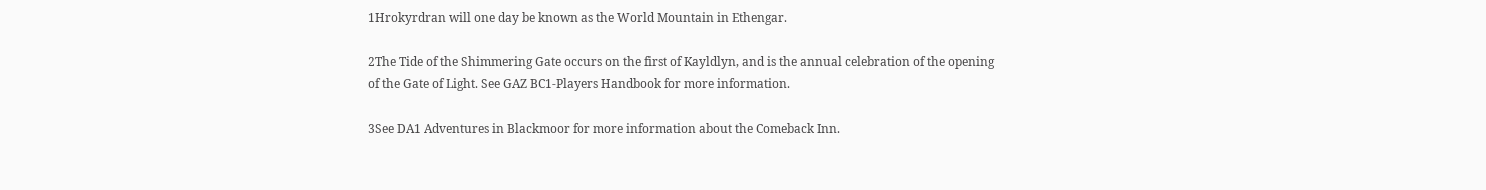1Hrokyrdran will one day be known as the World Mountain in Ethengar.

2The Tide of the Shimmering Gate occurs on the first of Kayldlyn, and is the annual celebration of the opening of the Gate of Light. See GAZ BC1-Players Handbook for more information.

3See DA1 Adventures in Blackmoor for more information about the Comeback Inn.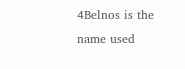4Belnos is the name used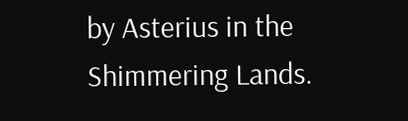by Asterius in the Shimmering Lands.